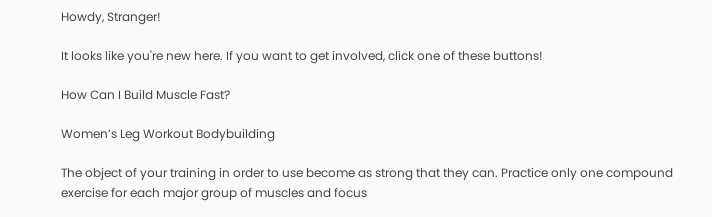Howdy, Stranger!

It looks like you're new here. If you want to get involved, click one of these buttons!

How Can I Build Muscle Fast?

Women’s Leg Workout Bodybuilding

The object of your training in order to use become as strong that they can. Practice only one compound exercise for each major group of muscles and focus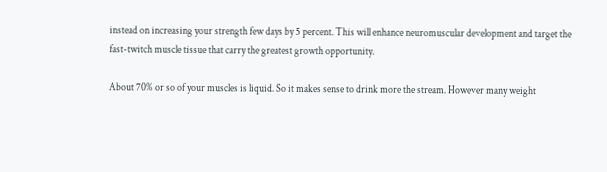instead on increasing your strength few days by 5 percent. This will enhance neuromuscular development and target the fast-twitch muscle tissue that carry the greatest growth opportunity.

About 70% or so of your muscles is liquid. So it makes sense to drink more the stream. However many weight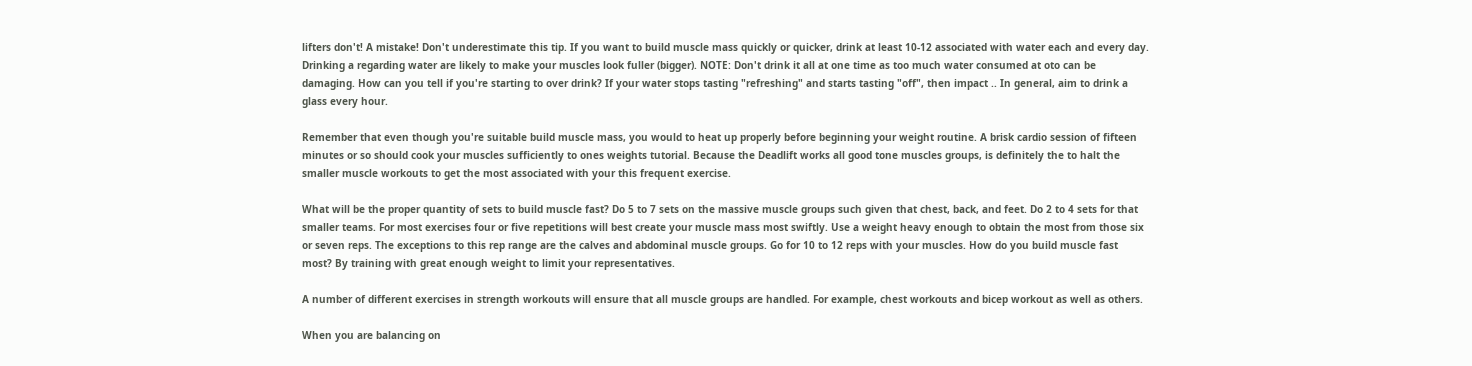lifters don't! A mistake! Don't underestimate this tip. If you want to build muscle mass quickly or quicker, drink at least 10-12 associated with water each and every day. Drinking a regarding water are likely to make your muscles look fuller (bigger). NOTE: Don't drink it all at one time as too much water consumed at oto can be damaging. How can you tell if you're starting to over drink? If your water stops tasting "refreshing" and starts tasting "off", then impact .. In general, aim to drink a glass every hour.

Remember that even though you're suitable build muscle mass, you would to heat up properly before beginning your weight routine. A brisk cardio session of fifteen minutes or so should cook your muscles sufficiently to ones weights tutorial. Because the Deadlift works all good tone muscles groups, is definitely the to halt the smaller muscle workouts to get the most associated with your this frequent exercise.

What will be the proper quantity of sets to build muscle fast? Do 5 to 7 sets on the massive muscle groups such given that chest, back, and feet. Do 2 to 4 sets for that smaller teams. For most exercises four or five repetitions will best create your muscle mass most swiftly. Use a weight heavy enough to obtain the most from those six or seven reps. The exceptions to this rep range are the calves and abdominal muscle groups. Go for 10 to 12 reps with your muscles. How do you build muscle fast most? By training with great enough weight to limit your representatives.

A number of different exercises in strength workouts will ensure that all muscle groups are handled. For example, chest workouts and bicep workout as well as others.

When you are balancing on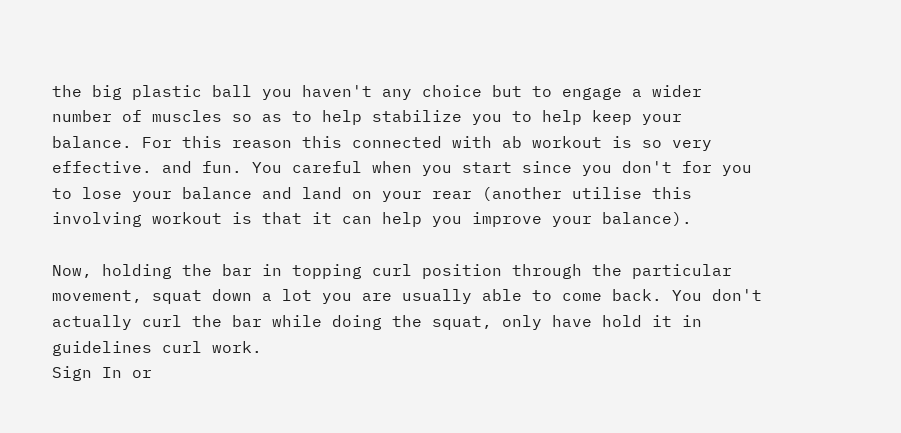the big plastic ball you haven't any choice but to engage a wider number of muscles so as to help stabilize you to help keep your balance. For this reason this connected with ab workout is so very effective. and fun. You careful when you start since you don't for you to lose your balance and land on your rear (another utilise this involving workout is that it can help you improve your balance).

Now, holding the bar in topping curl position through the particular movement, squat down a lot you are usually able to come back. You don't actually curl the bar while doing the squat, only have hold it in guidelines curl work.
Sign In or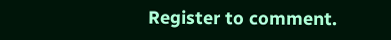Register to comment.